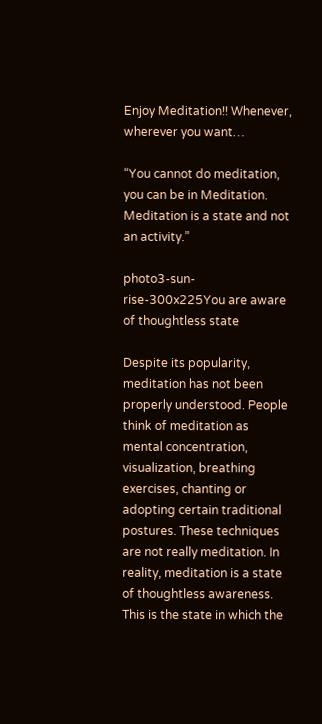Enjoy Meditation!! Whenever, wherever you want…

“You cannot do meditation, you can be in Meditation. Meditation is a state and not an activity.”

photo3-sun-rise-300x225You are aware of thoughtless state

Despite its popularity, meditation has not been properly understood. People think of meditation as mental concentration, visualization, breathing exercises, chanting or adopting certain traditional postures. These techniques are not really meditation. In reality, meditation is a state of thoughtless awareness. This is the state in which the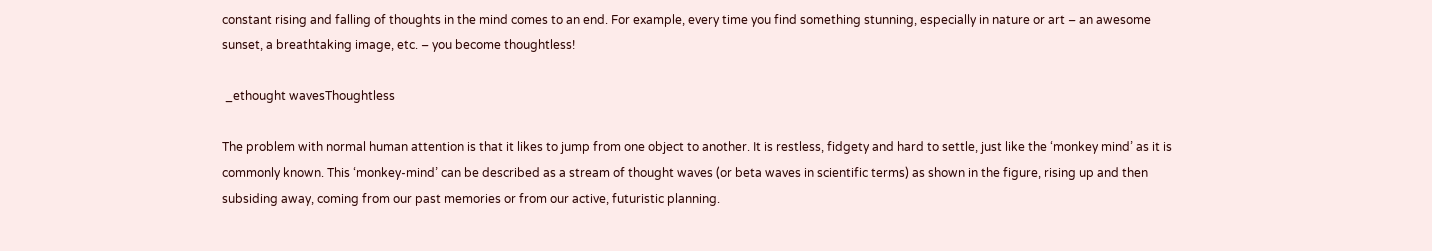constant rising and falling of thoughts in the mind comes to an end. For example, every time you find something stunning, especially in nature or art – an awesome sunset, a breathtaking image, etc. – you become thoughtless!

 _ethought wavesThoughtless

The problem with normal human attention is that it likes to jump from one object to another. It is restless, fidgety and hard to settle, just like the ‘monkey mind’ as it is commonly known. This ‘monkey-mind’ can be described as a stream of thought waves (or beta waves in scientific terms) as shown in the figure, rising up and then subsiding away, coming from our past memories or from our active, futuristic planning.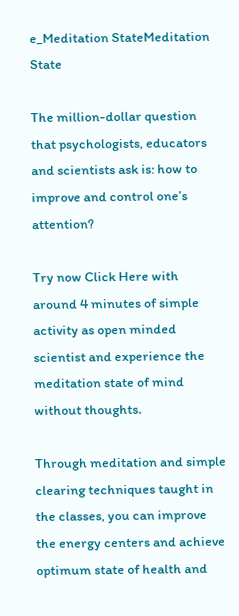e_Meditation StateMeditation State

The million-dollar question that psychologists, educators and scientists ask is: how to improve and control one’s attention?

Try now Click Here with around 4 minutes of simple activity as open minded scientist and experience the meditation state of mind without thoughts.

Through meditation and simple clearing techniques taught in the classes, you can improve the energy centers and achieve optimum state of health and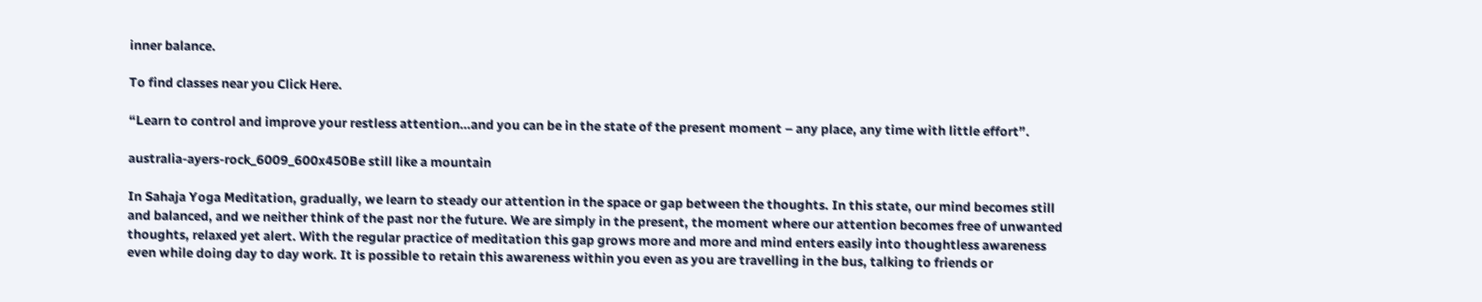inner balance.

To find classes near you Click Here.

“Learn to control and improve your restless attention…and you can be in the state of the present moment – any place, any time with little effort”.

australia-ayers-rock_6009_600x450Be still like a mountain

In Sahaja Yoga Meditation, gradually, we learn to steady our attention in the space or gap between the thoughts. In this state, our mind becomes still and balanced, and we neither think of the past nor the future. We are simply in the present, the moment where our attention becomes free of unwanted thoughts, relaxed yet alert. With the regular practice of meditation this gap grows more and more and mind enters easily into thoughtless awareness even while doing day to day work. It is possible to retain this awareness within you even as you are travelling in the bus, talking to friends or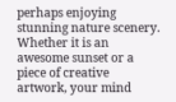perhaps enjoying stunning nature scenery. Whether it is an awesome sunset or a piece of creative artwork, your mind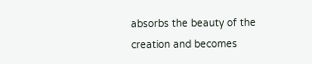absorbs the beauty of the creation and becomes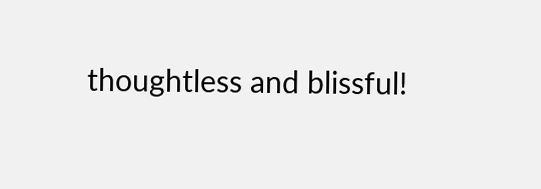thoughtless and blissful!